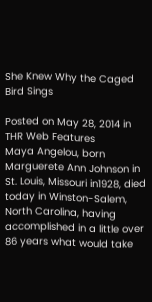She Knew Why the Caged Bird Sings

Posted on May 28, 2014 in THR Web Features
Maya Angelou, born Marguerete Ann Johnson in St. Louis, Missouri in1928, died today in Winston-Salem, North Carolina, having accomplished in a little over 86 years what would take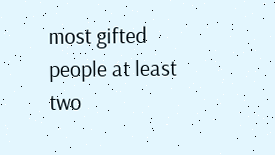most gifted people at least two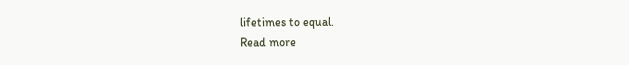lifetimes to equal.
Read more